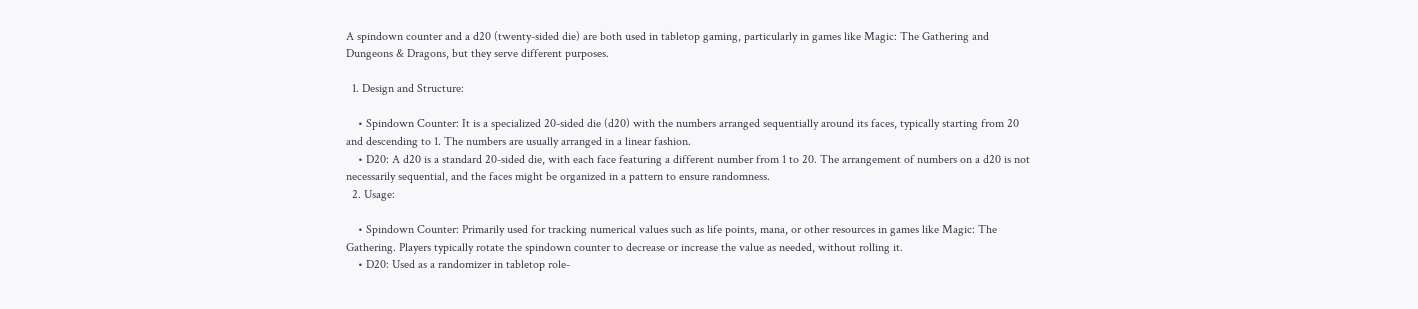A spindown counter and a d20 (twenty-sided die) are both used in tabletop gaming, particularly in games like Magic: The Gathering and Dungeons & Dragons, but they serve different purposes.

  1. Design and Structure:

    • Spindown Counter: It is a specialized 20-sided die (d20) with the numbers arranged sequentially around its faces, typically starting from 20 and descending to 1. The numbers are usually arranged in a linear fashion.
    • D20: A d20 is a standard 20-sided die, with each face featuring a different number from 1 to 20. The arrangement of numbers on a d20 is not necessarily sequential, and the faces might be organized in a pattern to ensure randomness.
  2. Usage:

    • Spindown Counter: Primarily used for tracking numerical values such as life points, mana, or other resources in games like Magic: The Gathering. Players typically rotate the spindown counter to decrease or increase the value as needed, without rolling it.
    • D20: Used as a randomizer in tabletop role-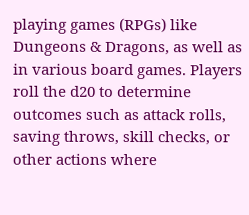playing games (RPGs) like Dungeons & Dragons, as well as in various board games. Players roll the d20 to determine outcomes such as attack rolls, saving throws, skill checks, or other actions where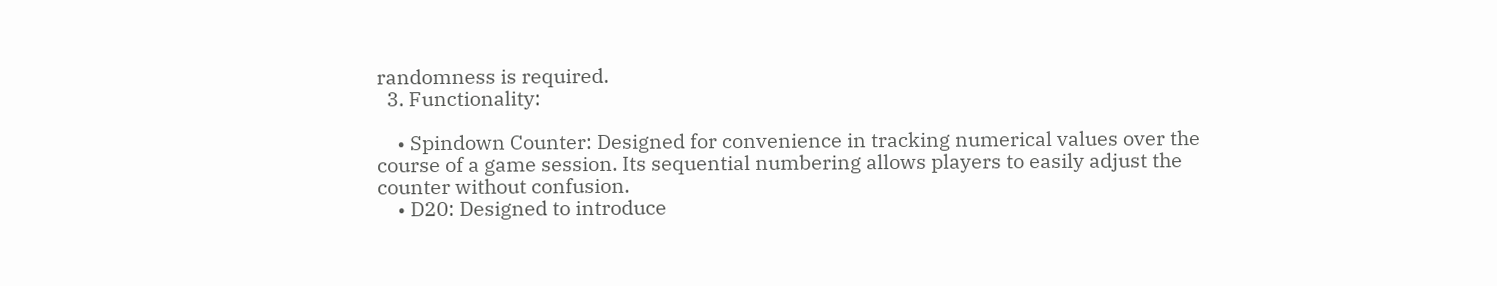randomness is required.
  3. Functionality:

    • Spindown Counter: Designed for convenience in tracking numerical values over the course of a game session. Its sequential numbering allows players to easily adjust the counter without confusion.
    • D20: Designed to introduce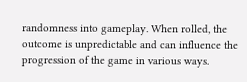randomness into gameplay. When rolled, the outcome is unpredictable and can influence the progression of the game in various ways.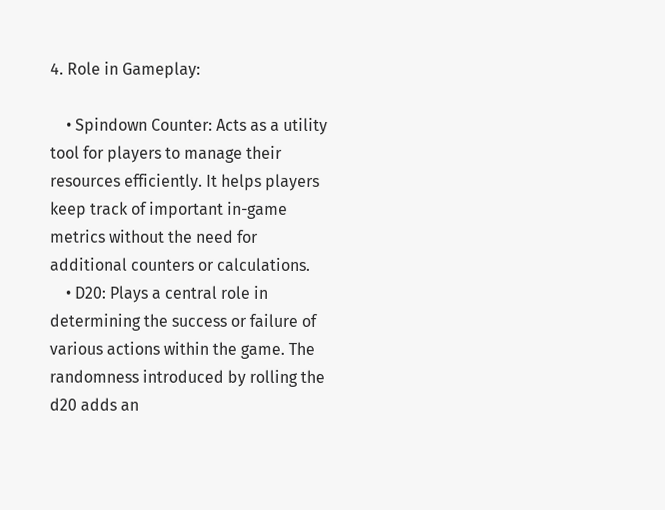4. Role in Gameplay:

    • Spindown Counter: Acts as a utility tool for players to manage their resources efficiently. It helps players keep track of important in-game metrics without the need for additional counters or calculations.
    • D20: Plays a central role in determining the success or failure of various actions within the game. The randomness introduced by rolling the d20 adds an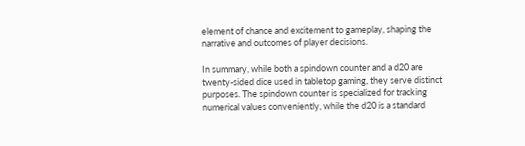element of chance and excitement to gameplay, shaping the narrative and outcomes of player decisions.

In summary, while both a spindown counter and a d20 are twenty-sided dice used in tabletop gaming, they serve distinct purposes. The spindown counter is specialized for tracking numerical values conveniently, while the d20 is a standard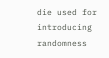die used for introducing randomness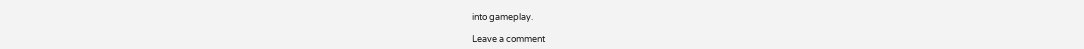into gameplay.

Leave a comment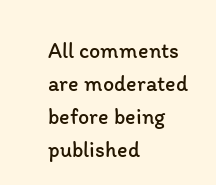All comments are moderated before being published